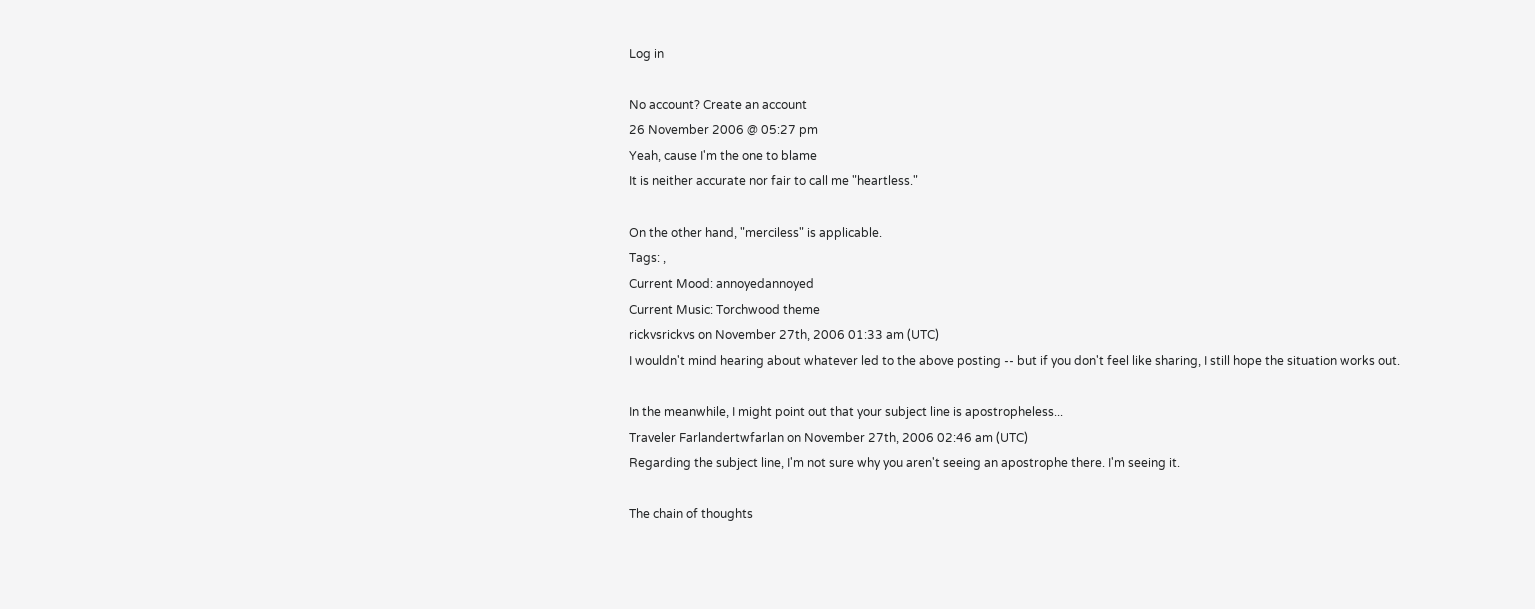Log in

No account? Create an account
26 November 2006 @ 05:27 pm
Yeah, cause I'm the one to blame
It is neither accurate nor fair to call me "heartless."

On the other hand, "merciless" is applicable.
Tags: ,
Current Mood: annoyedannoyed
Current Music: Torchwood theme
rickvsrickvs on November 27th, 2006 01:33 am (UTC)
I wouldn't mind hearing about whatever led to the above posting -- but if you don't feel like sharing, I still hope the situation works out.

In the meanwhile, I might point out that your subject line is apostropheless...
Traveler Farlandertwfarlan on November 27th, 2006 02:46 am (UTC)
Regarding the subject line, I'm not sure why you aren't seeing an apostrophe there. I'm seeing it.

The chain of thoughts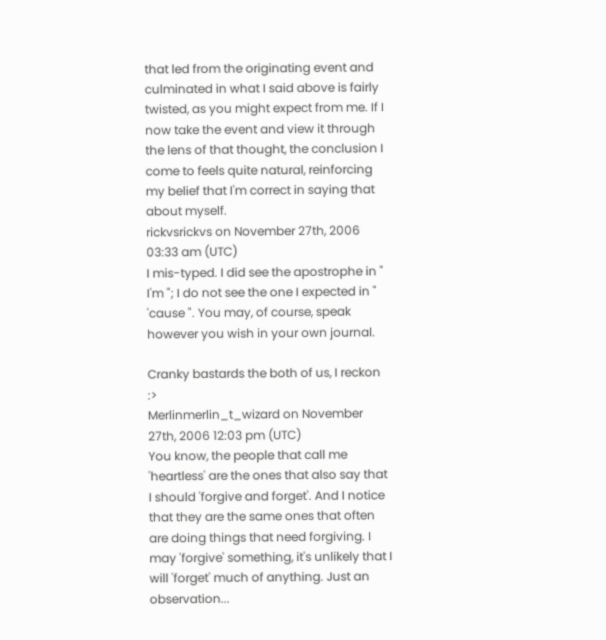that led from the originating event and culminated in what I said above is fairly twisted, as you might expect from me. If I now take the event and view it through the lens of that thought, the conclusion I come to feels quite natural, reinforcing my belief that I'm correct in saying that about myself.
rickvsrickvs on November 27th, 2006 03:33 am (UTC)
I mis-typed. I did see the apostrophe in " I'm "; I do not see the one I expected in " 'cause ". You may, of course, speak however you wish in your own journal.

Cranky bastards the both of us, I reckon :>
Merlinmerlin_t_wizard on November 27th, 2006 12:03 pm (UTC)
You know, the people that call me 'heartless' are the ones that also say that I should 'forgive and forget'. And I notice that they are the same ones that often are doing things that need forgiving. I may 'forgive' something, it's unlikely that I will 'forget' much of anything. Just an observation...